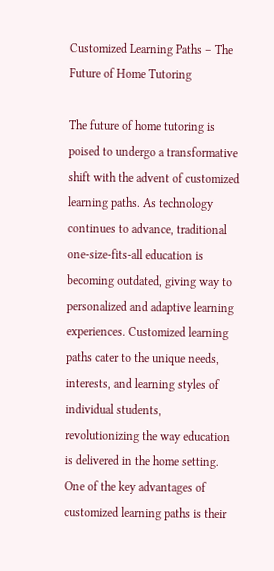Customized Learning Paths – The Future of Home Tutoring

The future of home tutoring is poised to undergo a transformative shift with the advent of customized learning paths. As technology continues to advance, traditional one-size-fits-all education is becoming outdated, giving way to personalized and adaptive learning experiences. Customized learning paths cater to the unique needs, interests, and learning styles of individual students, revolutionizing the way education is delivered in the home setting. One of the key advantages of customized learning paths is their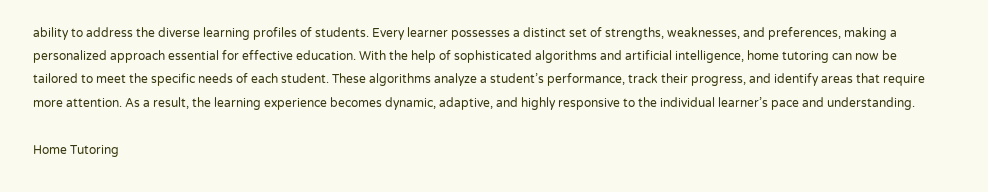ability to address the diverse learning profiles of students. Every learner possesses a distinct set of strengths, weaknesses, and preferences, making a personalized approach essential for effective education. With the help of sophisticated algorithms and artificial intelligence, home tutoring can now be tailored to meet the specific needs of each student. These algorithms analyze a student’s performance, track their progress, and identify areas that require more attention. As a result, the learning experience becomes dynamic, adaptive, and highly responsive to the individual learner’s pace and understanding.

Home Tutoring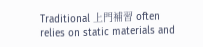Traditional 上門補習 often relies on static materials and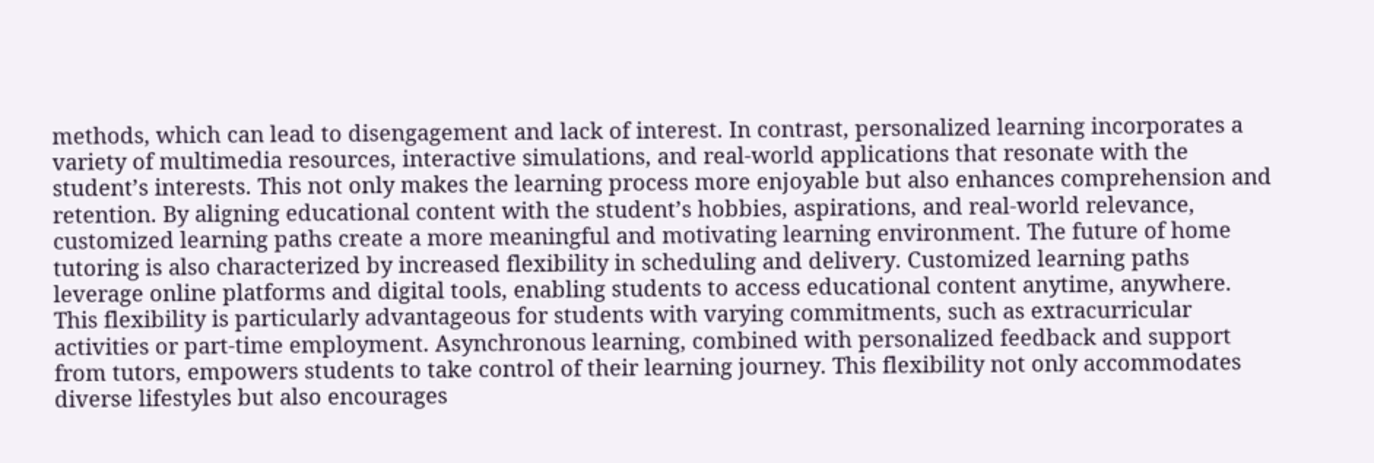methods, which can lead to disengagement and lack of interest. In contrast, personalized learning incorporates a variety of multimedia resources, interactive simulations, and real-world applications that resonate with the student’s interests. This not only makes the learning process more enjoyable but also enhances comprehension and retention. By aligning educational content with the student’s hobbies, aspirations, and real-world relevance, customized learning paths create a more meaningful and motivating learning environment. The future of home tutoring is also characterized by increased flexibility in scheduling and delivery. Customized learning paths leverage online platforms and digital tools, enabling students to access educational content anytime, anywhere. This flexibility is particularly advantageous for students with varying commitments, such as extracurricular activities or part-time employment. Asynchronous learning, combined with personalized feedback and support from tutors, empowers students to take control of their learning journey. This flexibility not only accommodates diverse lifestyles but also encourages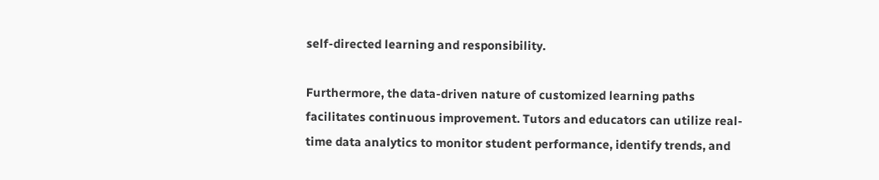self-directed learning and responsibility.

Furthermore, the data-driven nature of customized learning paths facilitates continuous improvement. Tutors and educators can utilize real-time data analytics to monitor student performance, identify trends, and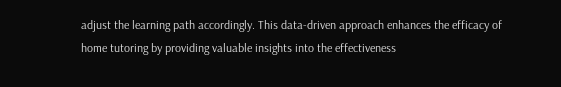adjust the learning path accordingly. This data-driven approach enhances the efficacy of home tutoring by providing valuable insights into the effectiveness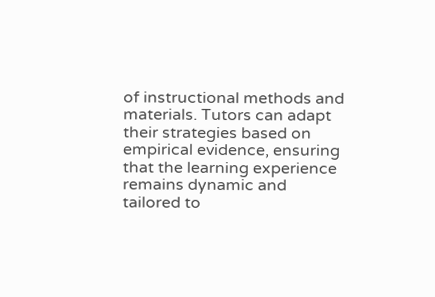of instructional methods and materials. Tutors can adapt their strategies based on empirical evidence, ensuring that the learning experience remains dynamic and tailored to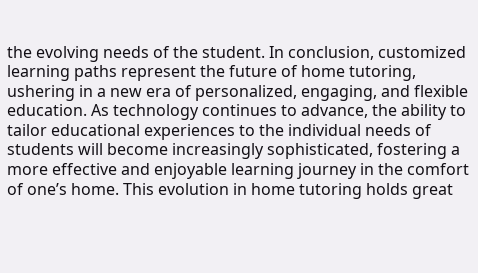the evolving needs of the student. In conclusion, customized learning paths represent the future of home tutoring, ushering in a new era of personalized, engaging, and flexible education. As technology continues to advance, the ability to tailor educational experiences to the individual needs of students will become increasingly sophisticated, fostering a more effective and enjoyable learning journey in the comfort of one’s home. This evolution in home tutoring holds great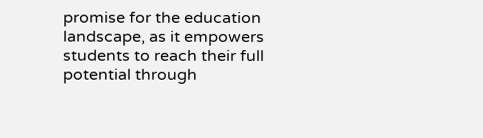promise for the education landscape, as it empowers students to reach their full potential through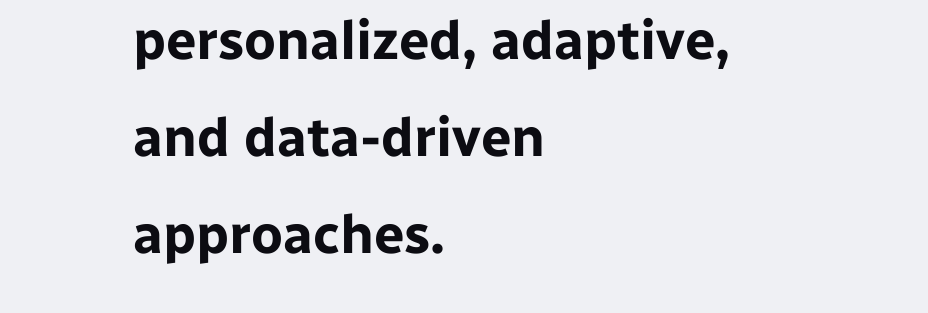personalized, adaptive, and data-driven approaches.